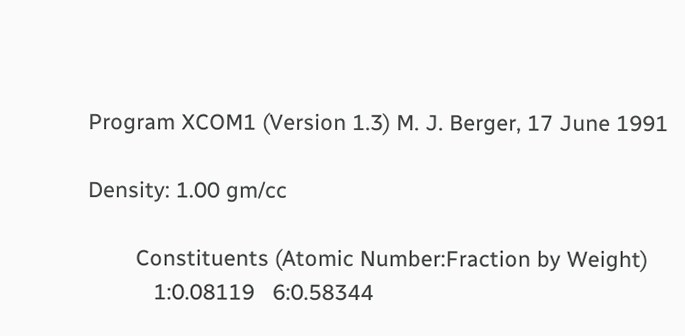Program XCOM1 (Version 1.3) M. J. Berger, 17 June 1991

Density: 1.00 gm/cc

        Constituents (Atomic Number:Fraction by Weight)
           1:0.08119   6:0.58344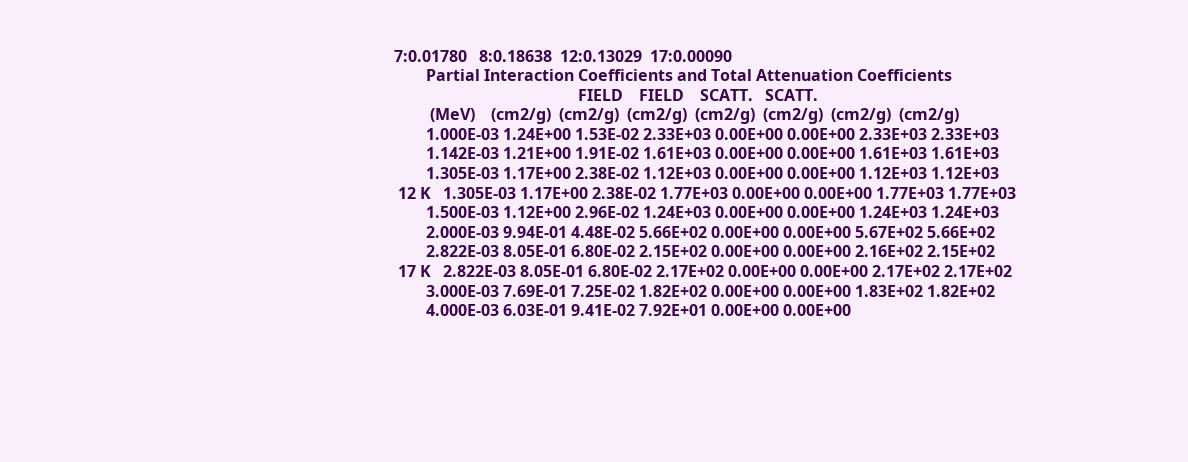7:0.01780   8:0.18638  12:0.13029  17:0.00090
        Partial Interaction Coefficients and Total Attenuation Coefficients
                                              FIELD    FIELD    SCATT.   SCATT.
         (MeV)    (cm2/g)  (cm2/g)  (cm2/g)  (cm2/g)  (cm2/g)  (cm2/g)  (cm2/g)
        1.000E-03 1.24E+00 1.53E-02 2.33E+03 0.00E+00 0.00E+00 2.33E+03 2.33E+03
        1.142E-03 1.21E+00 1.91E-02 1.61E+03 0.00E+00 0.00E+00 1.61E+03 1.61E+03
        1.305E-03 1.17E+00 2.38E-02 1.12E+03 0.00E+00 0.00E+00 1.12E+03 1.12E+03
 12 K   1.305E-03 1.17E+00 2.38E-02 1.77E+03 0.00E+00 0.00E+00 1.77E+03 1.77E+03
        1.500E-03 1.12E+00 2.96E-02 1.24E+03 0.00E+00 0.00E+00 1.24E+03 1.24E+03
        2.000E-03 9.94E-01 4.48E-02 5.66E+02 0.00E+00 0.00E+00 5.67E+02 5.66E+02
        2.822E-03 8.05E-01 6.80E-02 2.15E+02 0.00E+00 0.00E+00 2.16E+02 2.15E+02
 17 K   2.822E-03 8.05E-01 6.80E-02 2.17E+02 0.00E+00 0.00E+00 2.17E+02 2.17E+02
        3.000E-03 7.69E-01 7.25E-02 1.82E+02 0.00E+00 0.00E+00 1.83E+02 1.82E+02
        4.000E-03 6.03E-01 9.41E-02 7.92E+01 0.00E+00 0.00E+00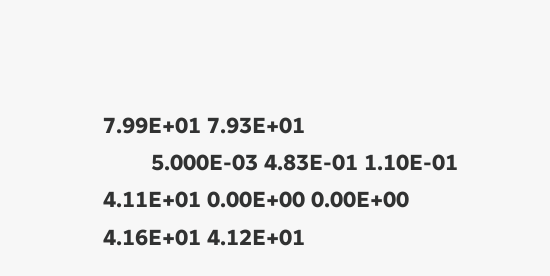7.99E+01 7.93E+01
        5.000E-03 4.83E-01 1.10E-01 4.11E+01 0.00E+00 0.00E+00 4.16E+01 4.12E+01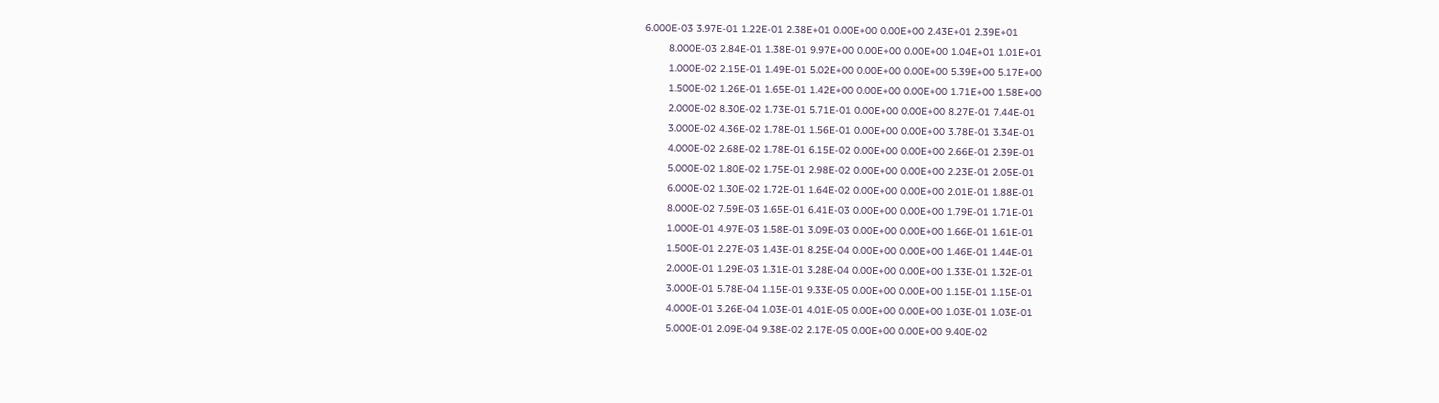6.000E-03 3.97E-01 1.22E-01 2.38E+01 0.00E+00 0.00E+00 2.43E+01 2.39E+01
        8.000E-03 2.84E-01 1.38E-01 9.97E+00 0.00E+00 0.00E+00 1.04E+01 1.01E+01
        1.000E-02 2.15E-01 1.49E-01 5.02E+00 0.00E+00 0.00E+00 5.39E+00 5.17E+00
        1.500E-02 1.26E-01 1.65E-01 1.42E+00 0.00E+00 0.00E+00 1.71E+00 1.58E+00
        2.000E-02 8.30E-02 1.73E-01 5.71E-01 0.00E+00 0.00E+00 8.27E-01 7.44E-01
        3.000E-02 4.36E-02 1.78E-01 1.56E-01 0.00E+00 0.00E+00 3.78E-01 3.34E-01
        4.000E-02 2.68E-02 1.78E-01 6.15E-02 0.00E+00 0.00E+00 2.66E-01 2.39E-01
        5.000E-02 1.80E-02 1.75E-01 2.98E-02 0.00E+00 0.00E+00 2.23E-01 2.05E-01
        6.000E-02 1.30E-02 1.72E-01 1.64E-02 0.00E+00 0.00E+00 2.01E-01 1.88E-01
        8.000E-02 7.59E-03 1.65E-01 6.41E-03 0.00E+00 0.00E+00 1.79E-01 1.71E-01
        1.000E-01 4.97E-03 1.58E-01 3.09E-03 0.00E+00 0.00E+00 1.66E-01 1.61E-01
        1.500E-01 2.27E-03 1.43E-01 8.25E-04 0.00E+00 0.00E+00 1.46E-01 1.44E-01
        2.000E-01 1.29E-03 1.31E-01 3.28E-04 0.00E+00 0.00E+00 1.33E-01 1.32E-01
        3.000E-01 5.78E-04 1.15E-01 9.33E-05 0.00E+00 0.00E+00 1.15E-01 1.15E-01
        4.000E-01 3.26E-04 1.03E-01 4.01E-05 0.00E+00 0.00E+00 1.03E-01 1.03E-01
        5.000E-01 2.09E-04 9.38E-02 2.17E-05 0.00E+00 0.00E+00 9.40E-02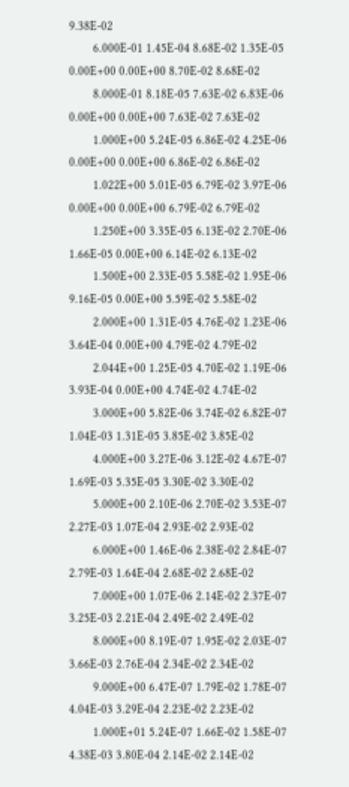9.38E-02
        6.000E-01 1.45E-04 8.68E-02 1.35E-05 0.00E+00 0.00E+00 8.70E-02 8.68E-02
        8.000E-01 8.18E-05 7.63E-02 6.83E-06 0.00E+00 0.00E+00 7.63E-02 7.63E-02
        1.000E+00 5.24E-05 6.86E-02 4.25E-06 0.00E+00 0.00E+00 6.86E-02 6.86E-02
        1.022E+00 5.01E-05 6.79E-02 3.97E-06 0.00E+00 0.00E+00 6.79E-02 6.79E-02
        1.250E+00 3.35E-05 6.13E-02 2.70E-06 1.66E-05 0.00E+00 6.14E-02 6.13E-02
        1.500E+00 2.33E-05 5.58E-02 1.95E-06 9.16E-05 0.00E+00 5.59E-02 5.58E-02
        2.000E+00 1.31E-05 4.76E-02 1.23E-06 3.64E-04 0.00E+00 4.79E-02 4.79E-02
        2.044E+00 1.25E-05 4.70E-02 1.19E-06 3.93E-04 0.00E+00 4.74E-02 4.74E-02
        3.000E+00 5.82E-06 3.74E-02 6.82E-07 1.04E-03 1.31E-05 3.85E-02 3.85E-02
        4.000E+00 3.27E-06 3.12E-02 4.67E-07 1.69E-03 5.35E-05 3.30E-02 3.30E-02
        5.000E+00 2.10E-06 2.70E-02 3.53E-07 2.27E-03 1.07E-04 2.93E-02 2.93E-02
        6.000E+00 1.46E-06 2.38E-02 2.84E-07 2.79E-03 1.64E-04 2.68E-02 2.68E-02
        7.000E+00 1.07E-06 2.14E-02 2.37E-07 3.25E-03 2.21E-04 2.49E-02 2.49E-02
        8.000E+00 8.19E-07 1.95E-02 2.03E-07 3.66E-03 2.76E-04 2.34E-02 2.34E-02
        9.000E+00 6.47E-07 1.79E-02 1.78E-07 4.04E-03 3.29E-04 2.23E-02 2.23E-02
        1.000E+01 5.24E-07 1.66E-02 1.58E-07 4.38E-03 3.80E-04 2.14E-02 2.14E-02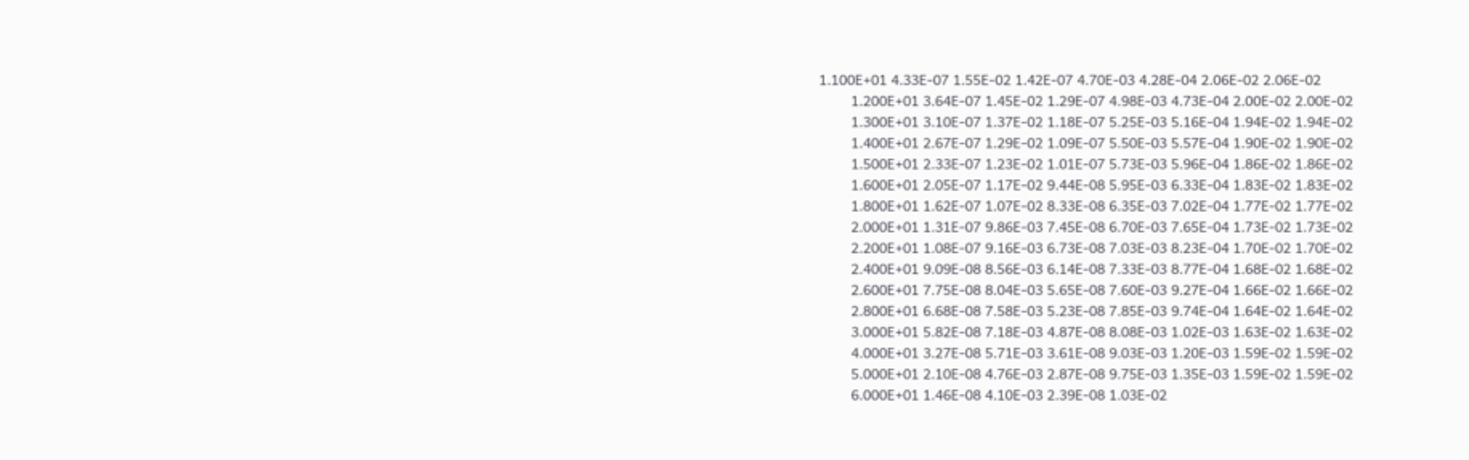1.100E+01 4.33E-07 1.55E-02 1.42E-07 4.70E-03 4.28E-04 2.06E-02 2.06E-02
        1.200E+01 3.64E-07 1.45E-02 1.29E-07 4.98E-03 4.73E-04 2.00E-02 2.00E-02
        1.300E+01 3.10E-07 1.37E-02 1.18E-07 5.25E-03 5.16E-04 1.94E-02 1.94E-02
        1.400E+01 2.67E-07 1.29E-02 1.09E-07 5.50E-03 5.57E-04 1.90E-02 1.90E-02
        1.500E+01 2.33E-07 1.23E-02 1.01E-07 5.73E-03 5.96E-04 1.86E-02 1.86E-02
        1.600E+01 2.05E-07 1.17E-02 9.44E-08 5.95E-03 6.33E-04 1.83E-02 1.83E-02
        1.800E+01 1.62E-07 1.07E-02 8.33E-08 6.35E-03 7.02E-04 1.77E-02 1.77E-02
        2.000E+01 1.31E-07 9.86E-03 7.45E-08 6.70E-03 7.65E-04 1.73E-02 1.73E-02
        2.200E+01 1.08E-07 9.16E-03 6.73E-08 7.03E-03 8.23E-04 1.70E-02 1.70E-02
        2.400E+01 9.09E-08 8.56E-03 6.14E-08 7.33E-03 8.77E-04 1.68E-02 1.68E-02
        2.600E+01 7.75E-08 8.04E-03 5.65E-08 7.60E-03 9.27E-04 1.66E-02 1.66E-02
        2.800E+01 6.68E-08 7.58E-03 5.23E-08 7.85E-03 9.74E-04 1.64E-02 1.64E-02
        3.000E+01 5.82E-08 7.18E-03 4.87E-08 8.08E-03 1.02E-03 1.63E-02 1.63E-02
        4.000E+01 3.27E-08 5.71E-03 3.61E-08 9.03E-03 1.20E-03 1.59E-02 1.59E-02
        5.000E+01 2.10E-08 4.76E-03 2.87E-08 9.75E-03 1.35E-03 1.59E-02 1.59E-02
        6.000E+01 1.46E-08 4.10E-03 2.39E-08 1.03E-02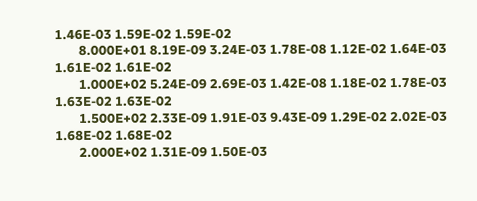1.46E-03 1.59E-02 1.59E-02
        8.000E+01 8.19E-09 3.24E-03 1.78E-08 1.12E-02 1.64E-03 1.61E-02 1.61E-02
        1.000E+02 5.24E-09 2.69E-03 1.42E-08 1.18E-02 1.78E-03 1.63E-02 1.63E-02
        1.500E+02 2.33E-09 1.91E-03 9.43E-09 1.29E-02 2.02E-03 1.68E-02 1.68E-02
        2.000E+02 1.31E-09 1.50E-03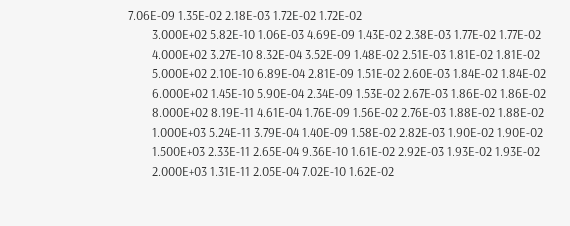7.06E-09 1.35E-02 2.18E-03 1.72E-02 1.72E-02
        3.000E+02 5.82E-10 1.06E-03 4.69E-09 1.43E-02 2.38E-03 1.77E-02 1.77E-02
        4.000E+02 3.27E-10 8.32E-04 3.52E-09 1.48E-02 2.51E-03 1.81E-02 1.81E-02
        5.000E+02 2.10E-10 6.89E-04 2.81E-09 1.51E-02 2.60E-03 1.84E-02 1.84E-02
        6.000E+02 1.45E-10 5.90E-04 2.34E-09 1.53E-02 2.67E-03 1.86E-02 1.86E-02
        8.000E+02 8.19E-11 4.61E-04 1.76E-09 1.56E-02 2.76E-03 1.88E-02 1.88E-02
        1.000E+03 5.24E-11 3.79E-04 1.40E-09 1.58E-02 2.82E-03 1.90E-02 1.90E-02
        1.500E+03 2.33E-11 2.65E-04 9.36E-10 1.61E-02 2.92E-03 1.93E-02 1.93E-02
        2.000E+03 1.31E-11 2.05E-04 7.02E-10 1.62E-02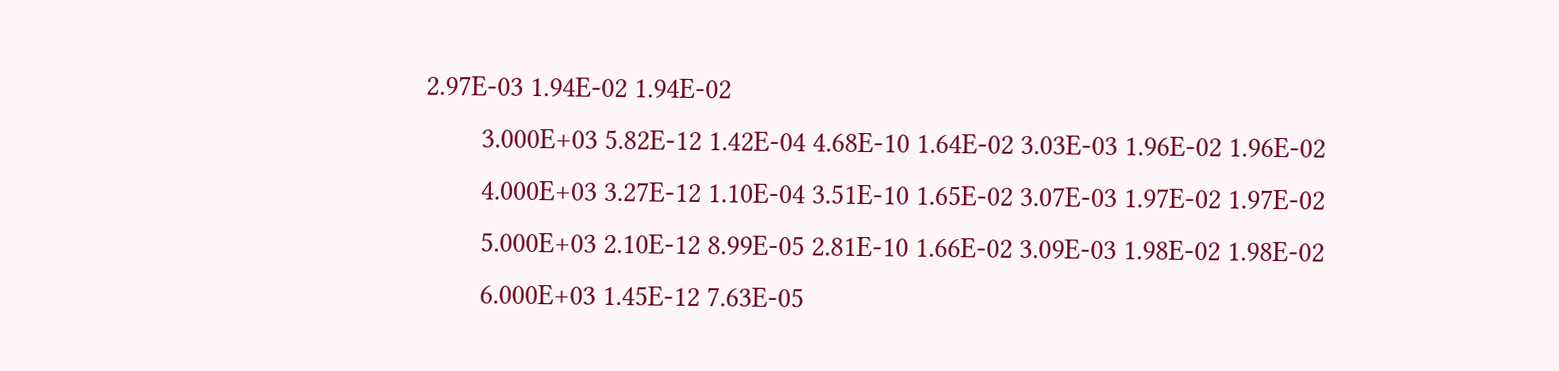2.97E-03 1.94E-02 1.94E-02
        3.000E+03 5.82E-12 1.42E-04 4.68E-10 1.64E-02 3.03E-03 1.96E-02 1.96E-02
        4.000E+03 3.27E-12 1.10E-04 3.51E-10 1.65E-02 3.07E-03 1.97E-02 1.97E-02
        5.000E+03 2.10E-12 8.99E-05 2.81E-10 1.66E-02 3.09E-03 1.98E-02 1.98E-02
        6.000E+03 1.45E-12 7.63E-05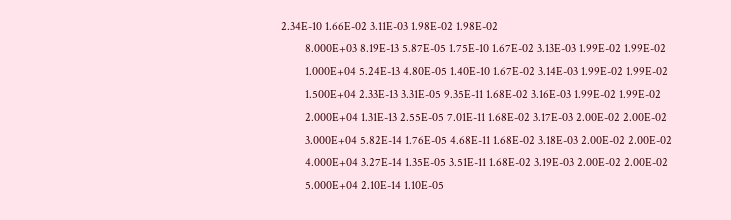2.34E-10 1.66E-02 3.11E-03 1.98E-02 1.98E-02
        8.000E+03 8.19E-13 5.87E-05 1.75E-10 1.67E-02 3.13E-03 1.99E-02 1.99E-02
        1.000E+04 5.24E-13 4.80E-05 1.40E-10 1.67E-02 3.14E-03 1.99E-02 1.99E-02
        1.500E+04 2.33E-13 3.31E-05 9.35E-11 1.68E-02 3.16E-03 1.99E-02 1.99E-02
        2.000E+04 1.31E-13 2.55E-05 7.01E-11 1.68E-02 3.17E-03 2.00E-02 2.00E-02
        3.000E+04 5.82E-14 1.76E-05 4.68E-11 1.68E-02 3.18E-03 2.00E-02 2.00E-02
        4.000E+04 3.27E-14 1.35E-05 3.51E-11 1.68E-02 3.19E-03 2.00E-02 2.00E-02
        5.000E+04 2.10E-14 1.10E-05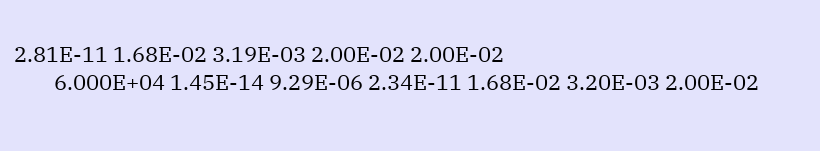2.81E-11 1.68E-02 3.19E-03 2.00E-02 2.00E-02
        6.000E+04 1.45E-14 9.29E-06 2.34E-11 1.68E-02 3.20E-03 2.00E-02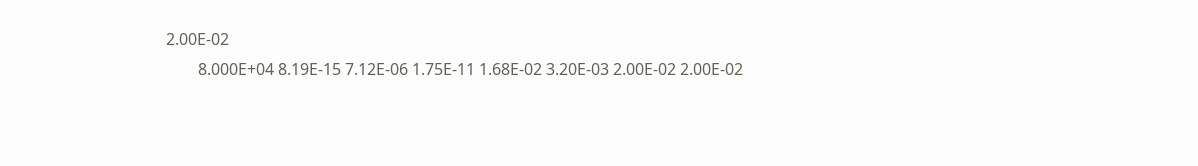2.00E-02
        8.000E+04 8.19E-15 7.12E-06 1.75E-11 1.68E-02 3.20E-03 2.00E-02 2.00E-02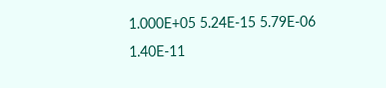1.000E+05 5.24E-15 5.79E-06 1.40E-11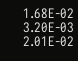1.68E-02 3.20E-03 2.01E-02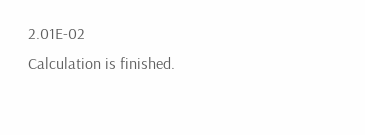2.01E-02
Calculation is finished.